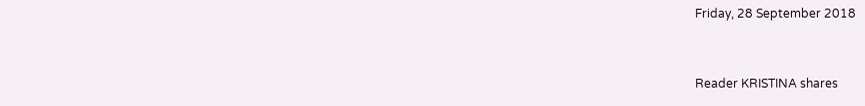Friday, 28 September 2018


Reader KRISTINA shares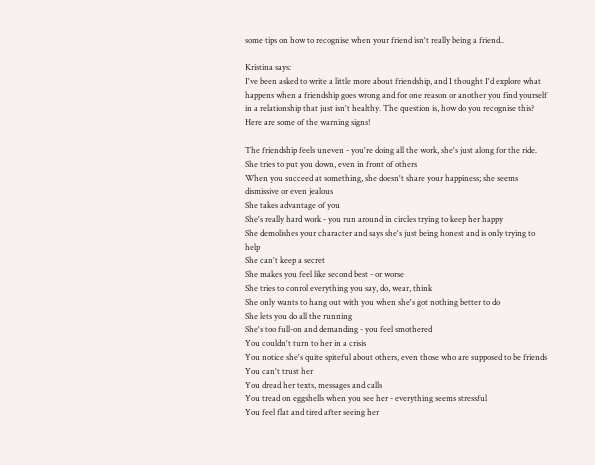some tips on how to recognise when your friend isn't really being a friend..

Kristina says:
I've been asked to write a little more about friendship, and I thought I'd explore what happens when a friendship goes wrong and for one reason or another you find yourself in a relationship that just isn't healthy. The question is, how do you recognise this? Here are some of the warning signs!

The friendship feels uneven - you're doing all the work, she's just along for the ride.
She tries to put you down, even in front of others
When you succeed at something, she doesn't share your happiness; she seems dismissive or even jealous
She takes advantage of you
She's really hard work - you run around in circles trying to keep her happy
She demolishes your character and says she's just being honest and is only trying to help
She can't keep a secret
She makes you feel like second best - or worse
She tries to conrol everything you say, do, wear, think
She only wants to hang out with you when she's got nothing better to do
She lets you do all the running
She's too full-on and demanding - you feel smothered
You couldn't turn to her in a crisis
You notice she's quite spiteful about others, even those who are supposed to be friends
You can't trust her
You dread her texts, messages and calls
You tread on eggshells when you see her - everything seems stressful
You feel flat and tired after seeing her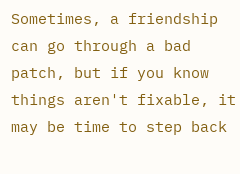Sometimes, a friendship can go through a bad patch, but if you know things aren't fixable, it may be time to step back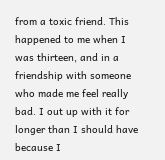from a toxic friend. This happened to me when I was thirteen, and in a friendship with someone who made me feel really bad. I out up with it for longer than I should have because I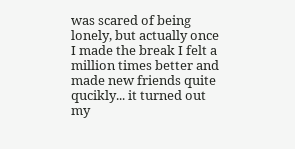was scared of being lonely, but actually once I made the break I felt a million times better and made new friends quite qucikly... it turned out my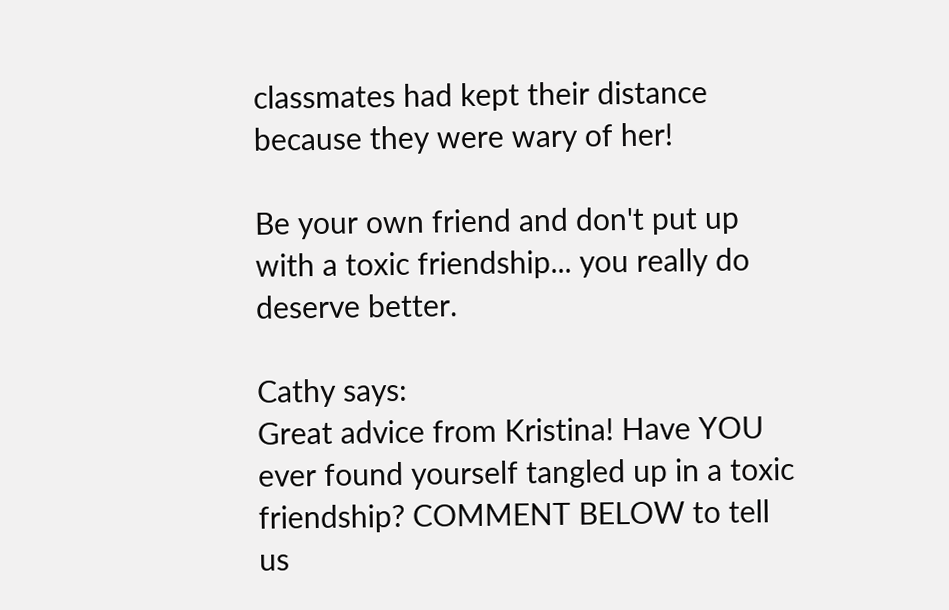classmates had kept their distance because they were wary of her!

Be your own friend and don't put up with a toxic friendship... you really do deserve better.

Cathy says:
Great advice from Kristina! Have YOU ever found yourself tangled up in a toxic friendship? COMMENT BELOW to tell us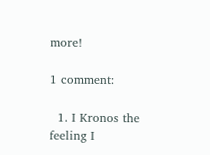more!

1 comment:

  1. I Kronos the feeling I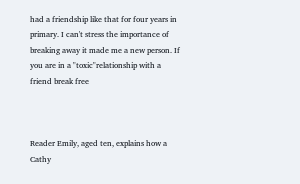had a friendship like that for four years in primary. I can't stress the importance of breaking away it made me a new person. If you are in a "toxic"relationship with a friend break free



Reader Emily, aged ten, explains how a Cathy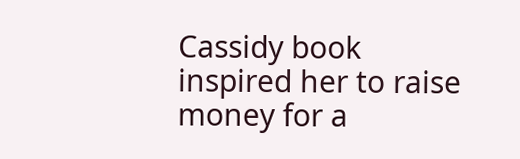Cassidy book inspired her to raise money for a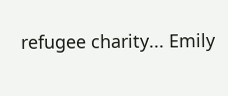refugee charity... Emily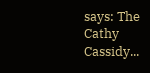says: The Cathy Cassidy...